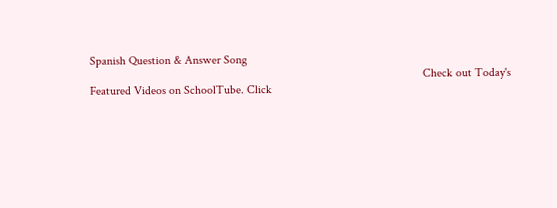Spanish Question & Answer Song
                                                                                                               Check out Today's Featured Videos on SchoolTube. Click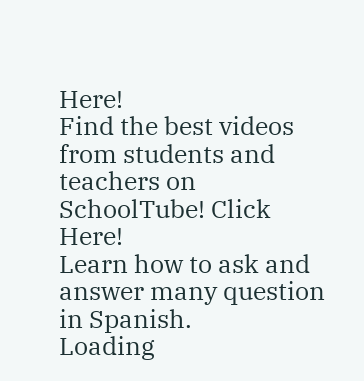Here!                                                                                                                                                                                                                                                                           Find the best videos from students and teachers on SchoolTube! Click Here!
Learn how to ask and answer many question in Spanish.
Loading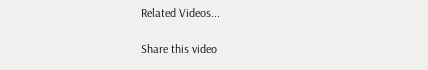Related Videos...

Share this video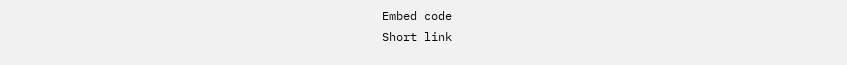Embed code
Short link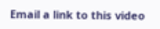Email a link to this video